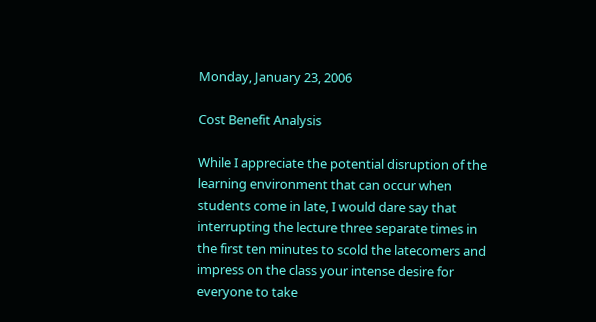Monday, January 23, 2006

Cost Benefit Analysis

While I appreciate the potential disruption of the learning environment that can occur when students come in late, I would dare say that interrupting the lecture three separate times in the first ten minutes to scold the latecomers and impress on the class your intense desire for everyone to take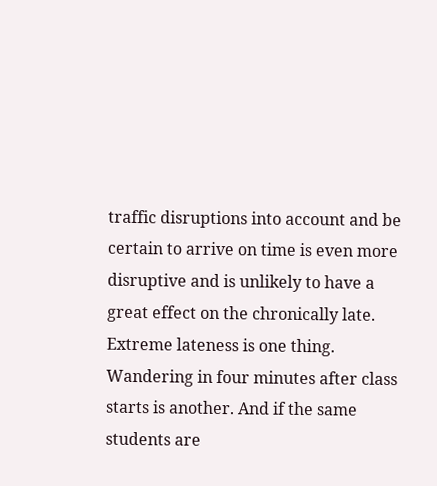traffic disruptions into account and be certain to arrive on time is even more disruptive and is unlikely to have a great effect on the chronically late. Extreme lateness is one thing. Wandering in four minutes after class starts is another. And if the same students are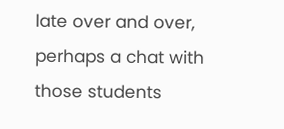late over and over, perhaps a chat with those students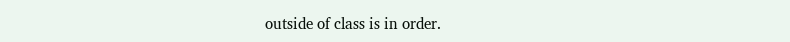outside of class is in order.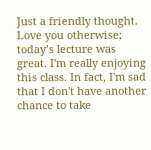Just a friendly thought. Love you otherwise; today’s lecture was great. I'm really enjoying this class. In fact, I'm sad that I don't have another chance to take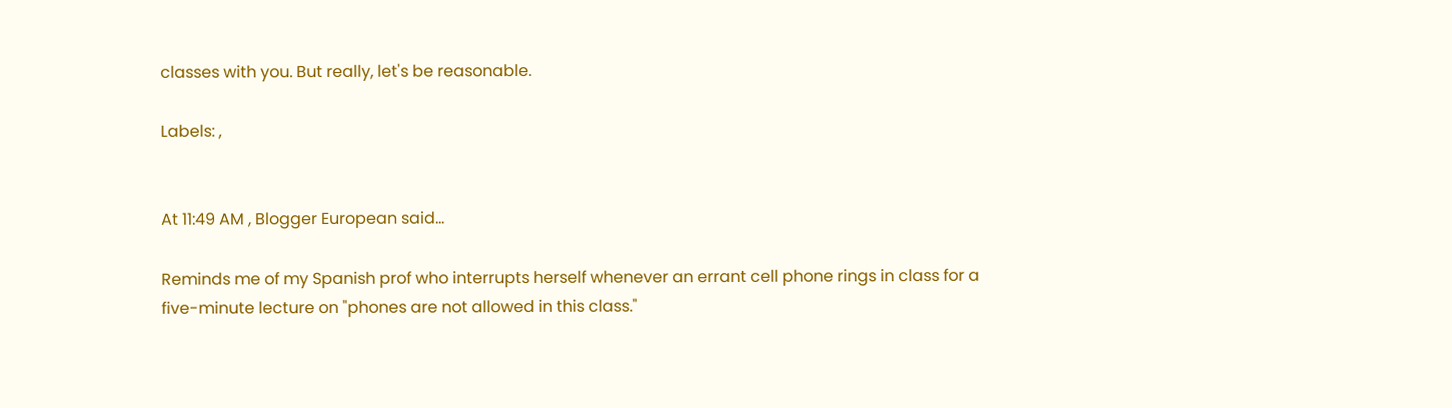classes with you. But really, let's be reasonable.

Labels: ,


At 11:49 AM , Blogger European said...

Reminds me of my Spanish prof who interrupts herself whenever an errant cell phone rings in class for a five-minute lecture on "phones are not allowed in this class."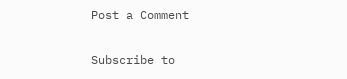Post a Comment

Subscribe to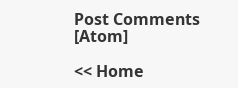Post Comments [Atom]

<< Home